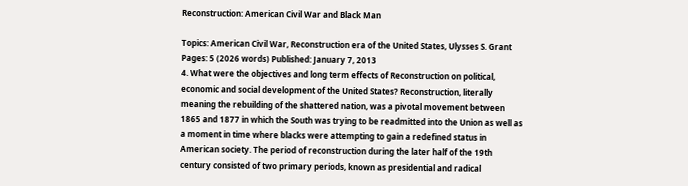Reconstruction: American Civil War and Black Man

Topics: American Civil War, Reconstruction era of the United States, Ulysses S. Grant Pages: 5 (2026 words) Published: January 7, 2013
4. What were the objectives and long term effects of Reconstruction on political, economic and social development of the United States? Reconstruction, literally meaning the rebuilding of the shattered nation, was a pivotal movement between 1865 and 1877 in which the South was trying to be readmitted into the Union as well as a moment in time where blacks were attempting to gain a redefined status in American society. The period of reconstruction during the later half of the 19th century consisted of two primary periods, known as presidential and radical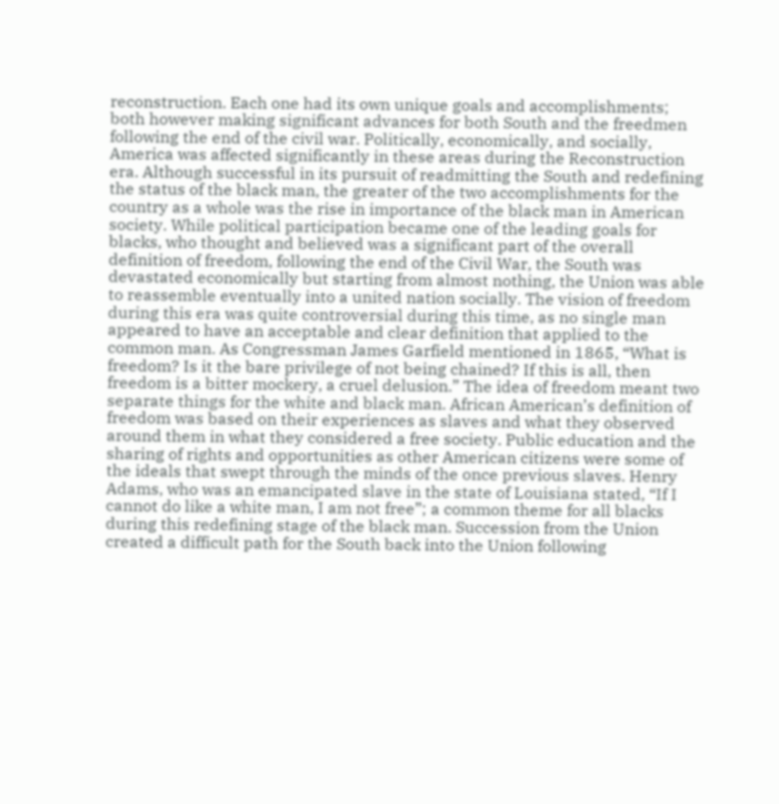reconstruction. Each one had its own unique goals and accomplishments; both however making significant advances for both South and the freedmen following the end of the civil war. Politically, economically, and socially, America was affected significantly in these areas during the Reconstruction era. Although successful in its pursuit of readmitting the South and redefining the status of the black man, the greater of the two accomplishments for the country as a whole was the rise in importance of the black man in American society. While political participation became one of the leading goals for blacks, who thought and believed was a significant part of the overall definition of freedom, following the end of the Civil War, the South was devastated economically but starting from almost nothing, the Union was able to reassemble eventually into a united nation socially. The vision of freedom during this era was quite controversial during this time, as no single man appeared to have an acceptable and clear definition that applied to the common man. As Congressman James Garfield mentioned in 1865, “What is freedom? Is it the bare privilege of not being chained? If this is all, then freedom is a bitter mockery, a cruel delusion.” The idea of freedom meant two separate things for the white and black man. African American’s definition of freedom was based on their experiences as slaves and what they observed around them in what they considered a free society. Public education and the sharing of rights and opportunities as other American citizens were some of the ideals that swept through the minds of the once previous slaves. Henry Adams, who was an emancipated slave in the state of Louisiana stated, “If I cannot do like a white man, I am not free”; a common theme for all blacks during this redefining stage of the black man. Succession from the Union created a difficult path for the South back into the Union following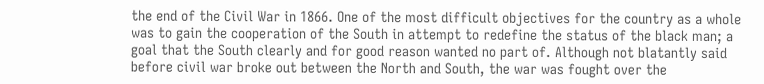the end of the Civil War in 1866. One of the most difficult objectives for the country as a whole was to gain the cooperation of the South in attempt to redefine the status of the black man; a goal that the South clearly and for good reason wanted no part of. Although not blatantly said before civil war broke out between the North and South, the war was fought over the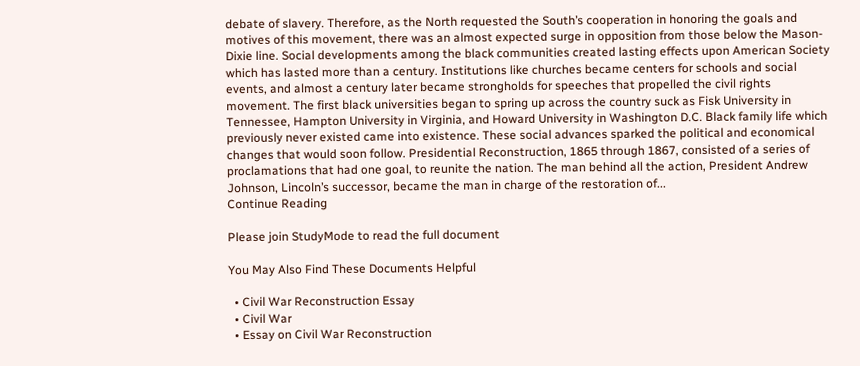debate of slavery. Therefore, as the North requested the South’s cooperation in honoring the goals and motives of this movement, there was an almost expected surge in opposition from those below the Mason-Dixie line. Social developments among the black communities created lasting effects upon American Society which has lasted more than a century. Institutions like churches became centers for schools and social events, and almost a century later became strongholds for speeches that propelled the civil rights movement. The first black universities began to spring up across the country suck as Fisk University in Tennessee, Hampton University in Virginia, and Howard University in Washington D.C. Black family life which previously never existed came into existence. These social advances sparked the political and economical changes that would soon follow. Presidential Reconstruction, 1865 through 1867, consisted of a series of proclamations that had one goal, to reunite the nation. The man behind all the action, President Andrew Johnson, Lincoln’s successor, became the man in charge of the restoration of...
Continue Reading

Please join StudyMode to read the full document

You May Also Find These Documents Helpful

  • Civil War Reconstruction Essay
  • Civil War
  • Essay on Civil War Reconstruction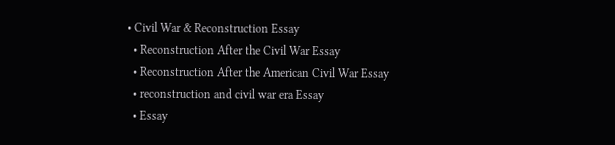• Civil War & Reconstruction Essay
  • Reconstruction After the Civil War Essay
  • Reconstruction After the American Civil War Essay
  • reconstruction and civil war era Essay
  • Essay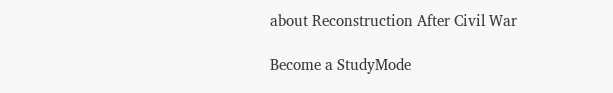about Reconstruction After Civil War

Become a StudyMode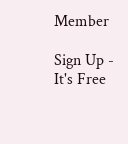Member

Sign Up - It's Free